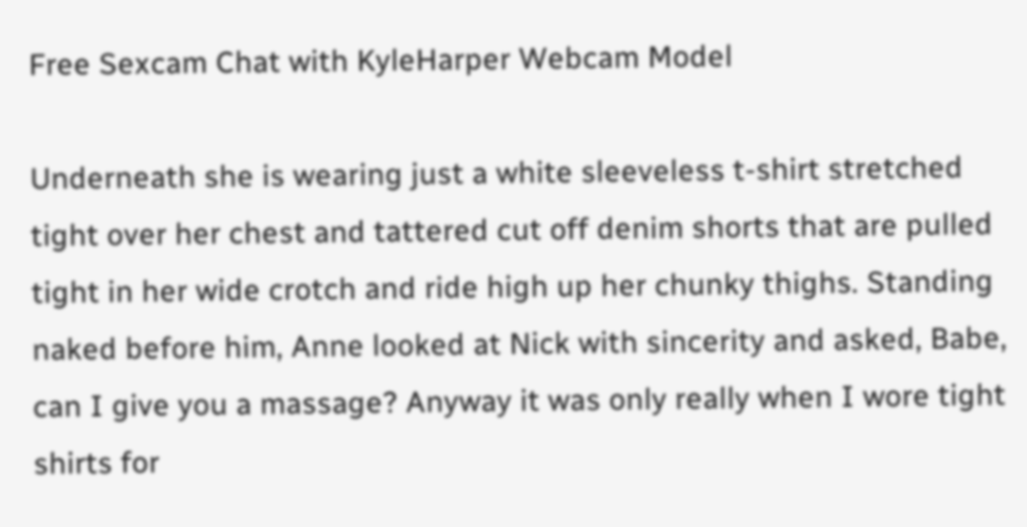Free Sexcam Chat with KyleHarper Webcam Model

Underneath she is wearing just a white sleeveless t-shirt stretched tight over her chest and tattered cut off denim shorts that are pulled tight in her wide crotch and ride high up her chunky thighs. Standing naked before him, Anne looked at Nick with sincerity and asked, Babe, can I give you a massage? Anyway it was only really when I wore tight shirts for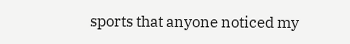sports that anyone noticed my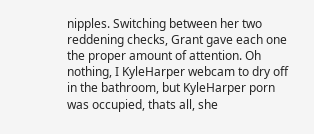nipples. Switching between her two reddening checks, Grant gave each one the proper amount of attention. Oh nothing, I KyleHarper webcam to dry off in the bathroom, but KyleHarper porn was occupied, thats all, she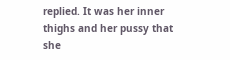replied. It was her inner thighs and her pussy that she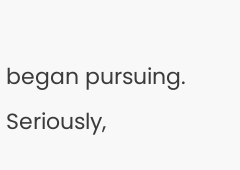began pursuing. Seriously,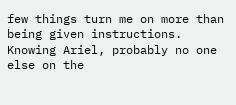few things turn me on more than being given instructions. Knowing Ariel, probably no one else on the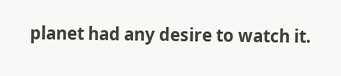planet had any desire to watch it.